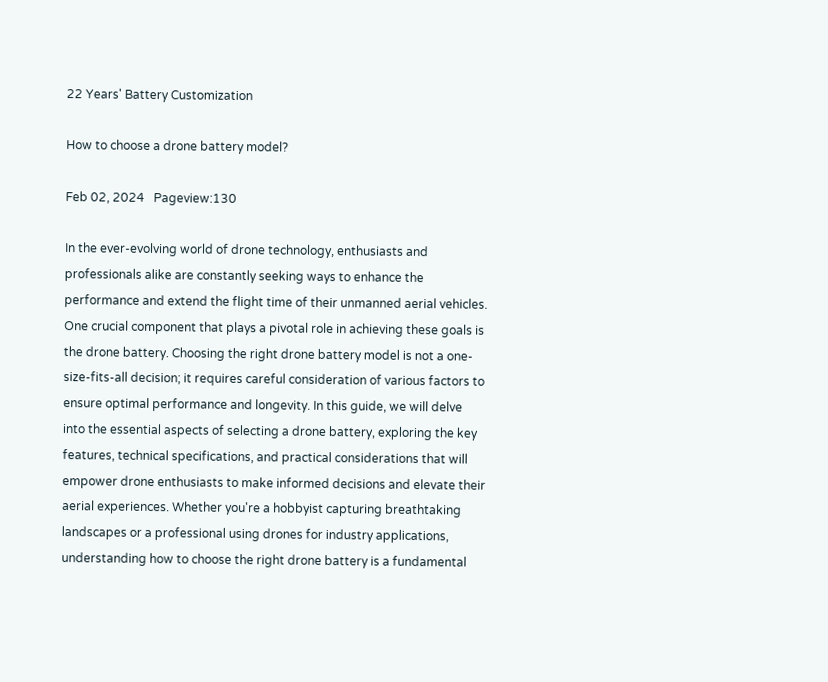22 Years' Battery Customization

How to choose a drone battery model?

Feb 02, 2024   Pageview:130

In the ever-evolving world of drone technology, enthusiasts and professionals alike are constantly seeking ways to enhance the performance and extend the flight time of their unmanned aerial vehicles. One crucial component that plays a pivotal role in achieving these goals is the drone battery. Choosing the right drone battery model is not a one-size-fits-all decision; it requires careful consideration of various factors to ensure optimal performance and longevity. In this guide, we will delve into the essential aspects of selecting a drone battery, exploring the key features, technical specifications, and practical considerations that will empower drone enthusiasts to make informed decisions and elevate their aerial experiences. Whether you're a hobbyist capturing breathtaking landscapes or a professional using drones for industry applications, understanding how to choose the right drone battery is a fundamental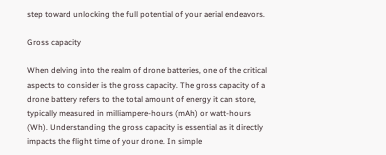step toward unlocking the full potential of your aerial endeavors.

Gross capacity

When delving into the realm of drone batteries, one of the critical aspects to consider is the gross capacity. The gross capacity of a drone battery refers to the total amount of energy it can store, typically measured in milliampere-hours (mAh) or watt-hours (Wh). Understanding the gross capacity is essential as it directly impacts the flight time of your drone. In simple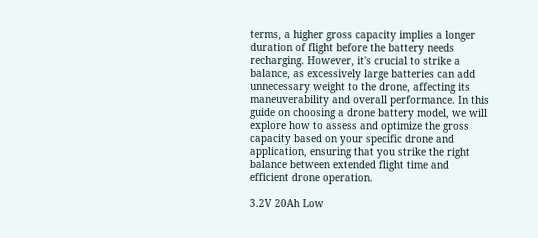terms, a higher gross capacity implies a longer duration of flight before the battery needs recharging. However, it's crucial to strike a balance, as excessively large batteries can add unnecessary weight to the drone, affecting its maneuverability and overall performance. In this guide on choosing a drone battery model, we will explore how to assess and optimize the gross capacity based on your specific drone and application, ensuring that you strike the right balance between extended flight time and efficient drone operation.

3.2V 20Ah Low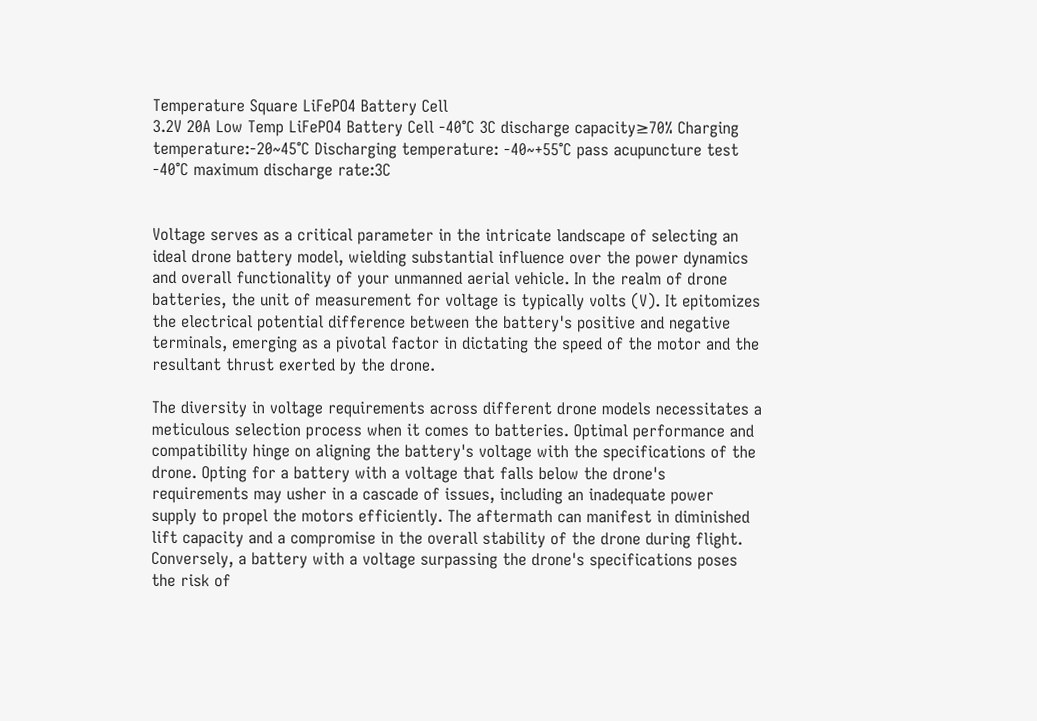Temperature Square LiFePO4 Battery Cell
3.2V 20A Low Temp LiFePO4 Battery Cell -40℃ 3C discharge capacity≥70% Charging temperature:-20~45℃ Discharging temperature: -40~+55℃ pass acupuncture test -40℃ maximum discharge rate:3C


Voltage serves as a critical parameter in the intricate landscape of selecting an ideal drone battery model, wielding substantial influence over the power dynamics and overall functionality of your unmanned aerial vehicle. In the realm of drone batteries, the unit of measurement for voltage is typically volts (V). It epitomizes the electrical potential difference between the battery's positive and negative terminals, emerging as a pivotal factor in dictating the speed of the motor and the resultant thrust exerted by the drone.

The diversity in voltage requirements across different drone models necessitates a meticulous selection process when it comes to batteries. Optimal performance and compatibility hinge on aligning the battery's voltage with the specifications of the drone. Opting for a battery with a voltage that falls below the drone's requirements may usher in a cascade of issues, including an inadequate power supply to propel the motors efficiently. The aftermath can manifest in diminished lift capacity and a compromise in the overall stability of the drone during flight. Conversely, a battery with a voltage surpassing the drone's specifications poses the risk of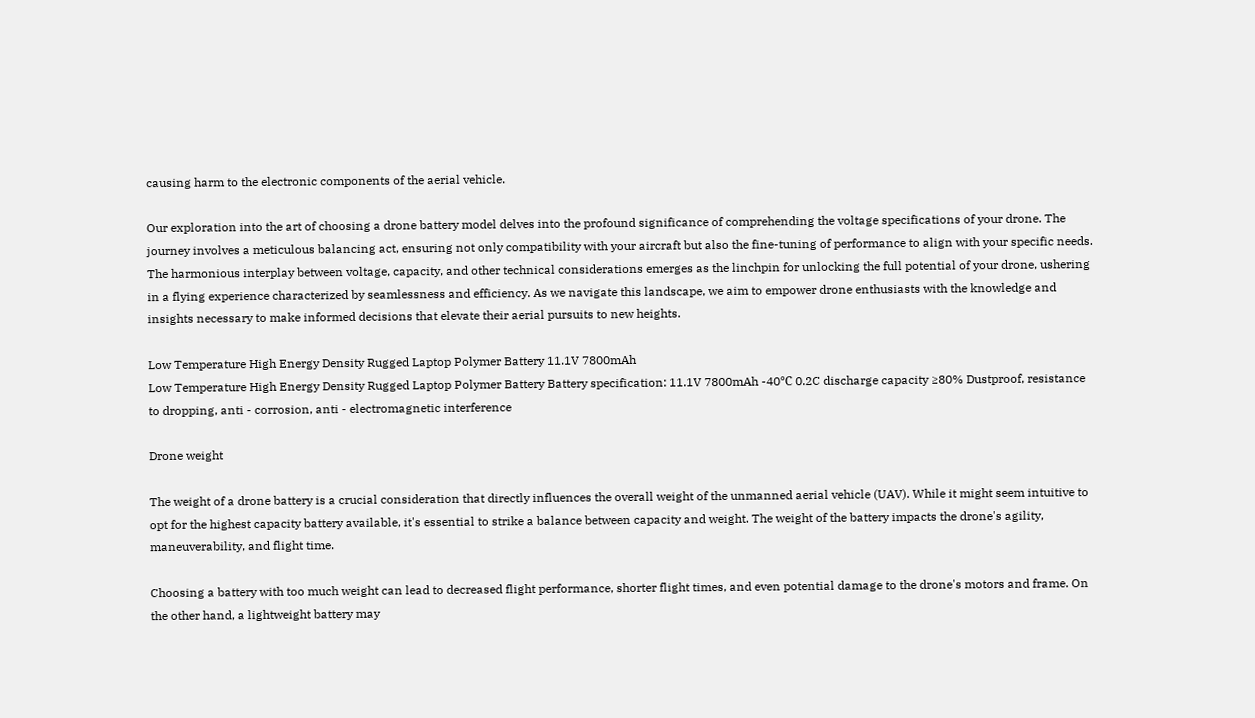causing harm to the electronic components of the aerial vehicle.

Our exploration into the art of choosing a drone battery model delves into the profound significance of comprehending the voltage specifications of your drone. The journey involves a meticulous balancing act, ensuring not only compatibility with your aircraft but also the fine-tuning of performance to align with your specific needs. The harmonious interplay between voltage, capacity, and other technical considerations emerges as the linchpin for unlocking the full potential of your drone, ushering in a flying experience characterized by seamlessness and efficiency. As we navigate this landscape, we aim to empower drone enthusiasts with the knowledge and insights necessary to make informed decisions that elevate their aerial pursuits to new heights.

Low Temperature High Energy Density Rugged Laptop Polymer Battery 11.1V 7800mAh
Low Temperature High Energy Density Rugged Laptop Polymer Battery Battery specification: 11.1V 7800mAh -40℃ 0.2C discharge capacity ≥80% Dustproof, resistance to dropping, anti - corrosion, anti - electromagnetic interference

Drone weight

The weight of a drone battery is a crucial consideration that directly influences the overall weight of the unmanned aerial vehicle (UAV). While it might seem intuitive to opt for the highest capacity battery available, it's essential to strike a balance between capacity and weight. The weight of the battery impacts the drone's agility, maneuverability, and flight time.

Choosing a battery with too much weight can lead to decreased flight performance, shorter flight times, and even potential damage to the drone's motors and frame. On the other hand, a lightweight battery may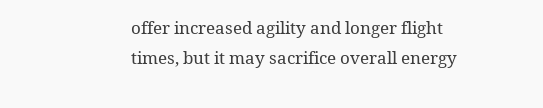offer increased agility and longer flight times, but it may sacrifice overall energy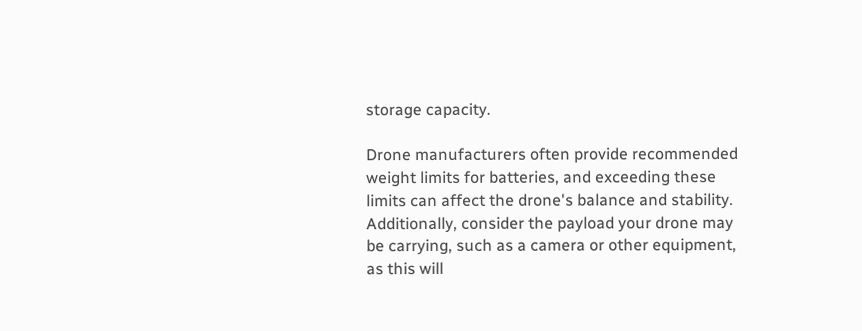storage capacity.

Drone manufacturers often provide recommended weight limits for batteries, and exceeding these limits can affect the drone's balance and stability. Additionally, consider the payload your drone may be carrying, such as a camera or other equipment, as this will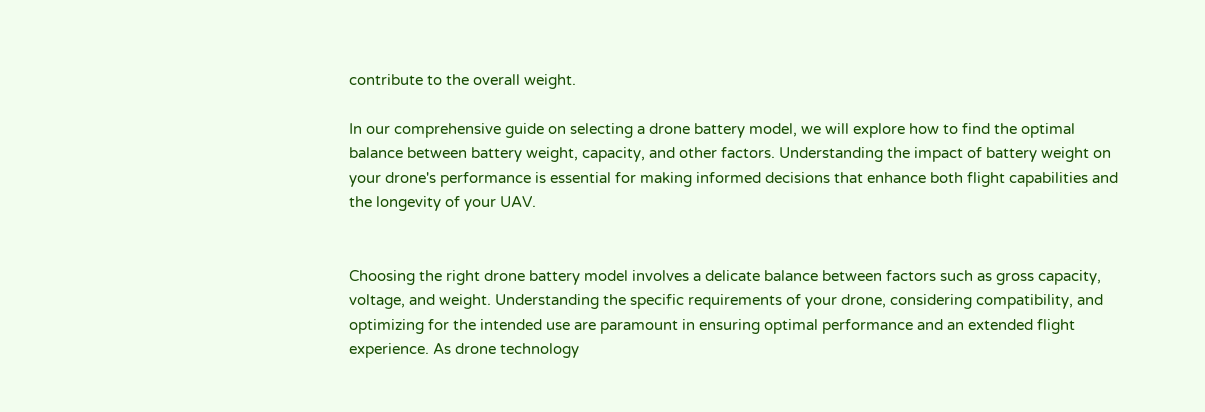contribute to the overall weight.

In our comprehensive guide on selecting a drone battery model, we will explore how to find the optimal balance between battery weight, capacity, and other factors. Understanding the impact of battery weight on your drone's performance is essential for making informed decisions that enhance both flight capabilities and the longevity of your UAV.


Choosing the right drone battery model involves a delicate balance between factors such as gross capacity, voltage, and weight. Understanding the specific requirements of your drone, considering compatibility, and optimizing for the intended use are paramount in ensuring optimal performance and an extended flight experience. As drone technology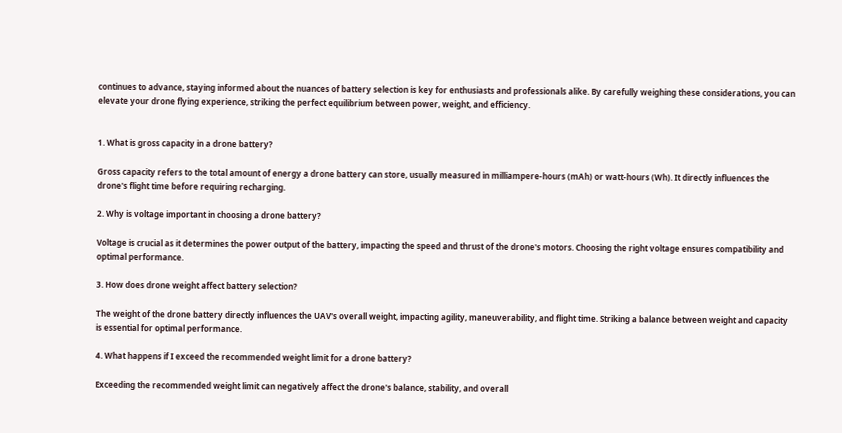continues to advance, staying informed about the nuances of battery selection is key for enthusiasts and professionals alike. By carefully weighing these considerations, you can elevate your drone flying experience, striking the perfect equilibrium between power, weight, and efficiency.


1. What is gross capacity in a drone battery?

Gross capacity refers to the total amount of energy a drone battery can store, usually measured in milliampere-hours (mAh) or watt-hours (Wh). It directly influences the drone's flight time before requiring recharging.

2. Why is voltage important in choosing a drone battery?

Voltage is crucial as it determines the power output of the battery, impacting the speed and thrust of the drone's motors. Choosing the right voltage ensures compatibility and optimal performance.

3. How does drone weight affect battery selection?

The weight of the drone battery directly influences the UAV's overall weight, impacting agility, maneuverability, and flight time. Striking a balance between weight and capacity is essential for optimal performance.

4. What happens if I exceed the recommended weight limit for a drone battery?

Exceeding the recommended weight limit can negatively affect the drone's balance, stability, and overall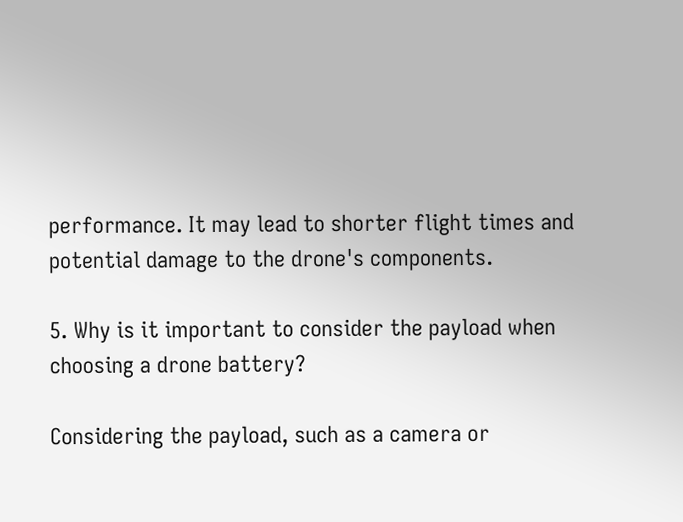performance. It may lead to shorter flight times and potential damage to the drone's components.

5. Why is it important to consider the payload when choosing a drone battery?

Considering the payload, such as a camera or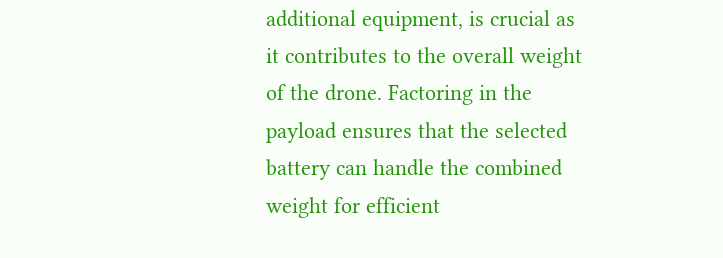additional equipment, is crucial as it contributes to the overall weight of the drone. Factoring in the payload ensures that the selected battery can handle the combined weight for efficient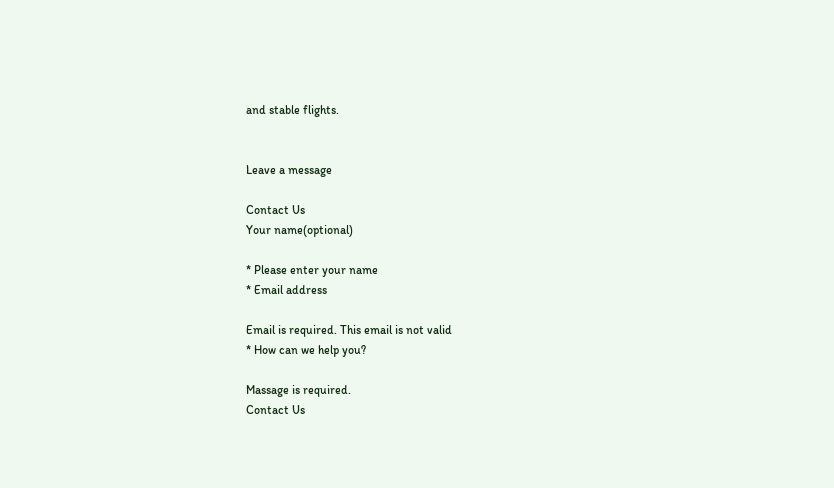and stable flights.


Leave a message

Contact Us
Your name(optional)

* Please enter your name
* Email address

Email is required. This email is not valid
* How can we help you?

Massage is required.
Contact Us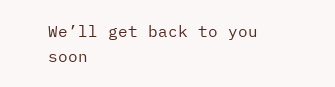We’ll get back to you soon